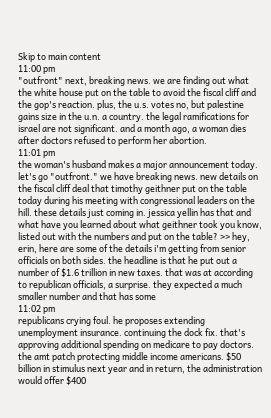Skip to main content
11:00 pm
"outfront" next, breaking news. we are finding out what the white house put on the table to avoid the fiscal cliff and the gop's reaction. plus, the u.s. votes no, but palestine gains size in the u.n. a country. the legal ramifications for israel are not significant. and a month ago, a woman dies after doctors refused to perform her abortion.
11:01 pm
the woman's husband makes a major announcement today. let's go "outfront." we have breaking news. new details on the fiscal cliff deal that timothy geithner put on the table today during his meeting with congressional leaders on the hill. these details just coming in. jessica yellin has that and what have you learned about what geithner took you know, listed out with the numbers and put on the table? >> hey, erin, here are some of the details i'm getting from senior officials on both sides. the headline is that he put out a number of $1.6 trillion in new taxes. that was at according to republican officials, a surprise. they expected a much smaller number and that has some
11:02 pm
republicans crying foul. he proposes extending unemployment insurance. continuing the dock fix. that's approving additional spending on medicare to pay doctors. the amt patch protecting middle income americans. $50 billion in stimulus next year and in return, the administration would offer $400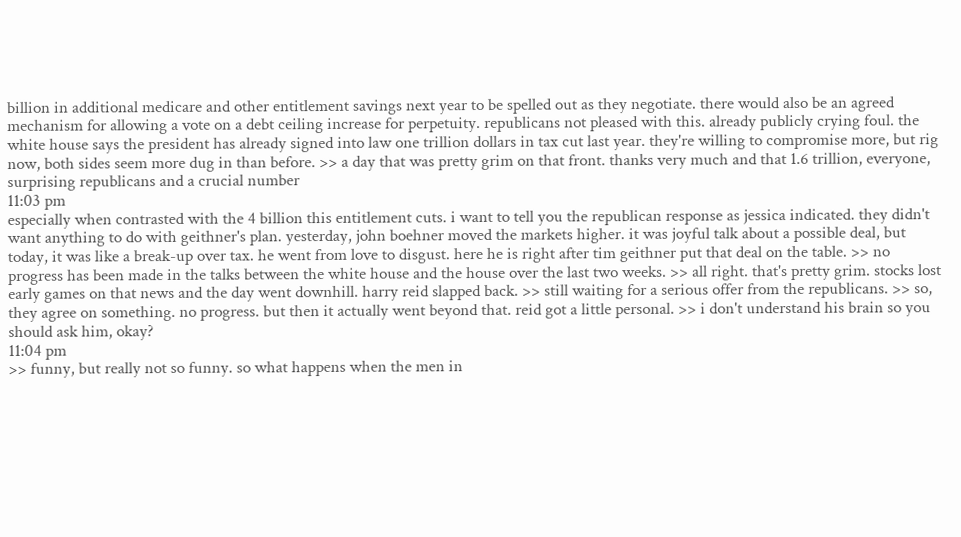billion in additional medicare and other entitlement savings next year to be spelled out as they negotiate. there would also be an agreed mechanism for allowing a vote on a debt ceiling increase for perpetuity. republicans not pleased with this. already publicly crying foul. the white house says the president has already signed into law one trillion dollars in tax cut last year. they're willing to compromise more, but rig now, both sides seem more dug in than before. >> a day that was pretty grim on that front. thanks very much and that 1.6 trillion, everyone, surprising republicans and a crucial number
11:03 pm
especially when contrasted with the 4 billion this entitlement cuts. i want to tell you the republican response as jessica indicated. they didn't want anything to do with geithner's plan. yesterday, john boehner moved the markets higher. it was joyful talk about a possible deal, but today, it was like a break-up over tax. he went from love to disgust. here he is right after tim geithner put that deal on the table. >> no progress has been made in the talks between the white house and the house over the last two weeks. >> all right. that's pretty grim. stocks lost early games on that news and the day went downhill. harry reid slapped back. >> still waiting for a serious offer from the republicans. >> so, they agree on something. no progress. but then it actually went beyond that. reid got a little personal. >> i don't understand his brain so you should ask him, okay?
11:04 pm
>> funny, but really not so funny. so what happens when the men in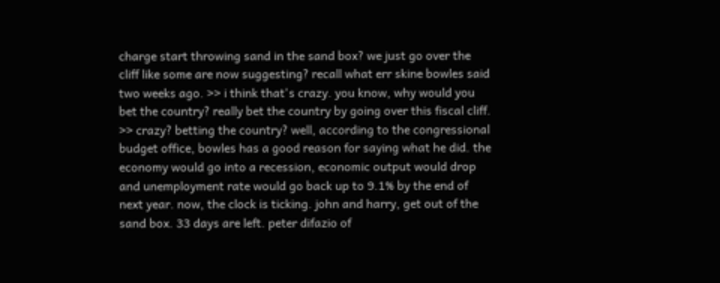charge start throwing sand in the sand box? we just go over the cliff like some are now suggesting? recall what err skine bowles said two weeks ago. >> i think that's crazy. you know, why would you bet the country? really bet the country by going over this fiscal cliff. >> crazy? betting the country? well, according to the congressional budget office, bowles has a good reason for saying what he did. the economy would go into a recession, economic output would drop and unemployment rate would go back up to 9.1% by the end of next year. now, the clock is ticking. john and harry, get out of the sand box. 33 days are left. peter difazio of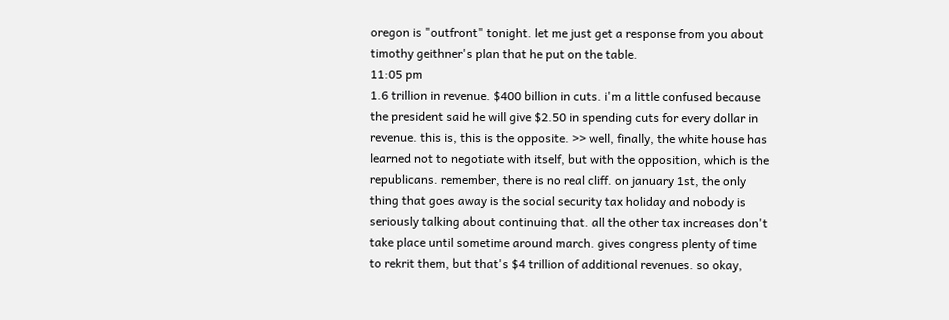oregon is "outfront" tonight. let me just get a response from you about timothy geithner's plan that he put on the table.
11:05 pm
1.6 trillion in revenue. $400 billion in cuts. i'm a little confused because the president said he will give $2.50 in spending cuts for every dollar in revenue. this is, this is the opposite. >> well, finally, the white house has learned not to negotiate with itself, but with the opposition, which is the republicans. remember, there is no real cliff. on january 1st, the only thing that goes away is the social security tax holiday and nobody is seriously talking about continuing that. all the other tax increases don't take place until sometime around march. gives congress plenty of time to rekrit them, but that's $4 trillion of additional revenues. so okay,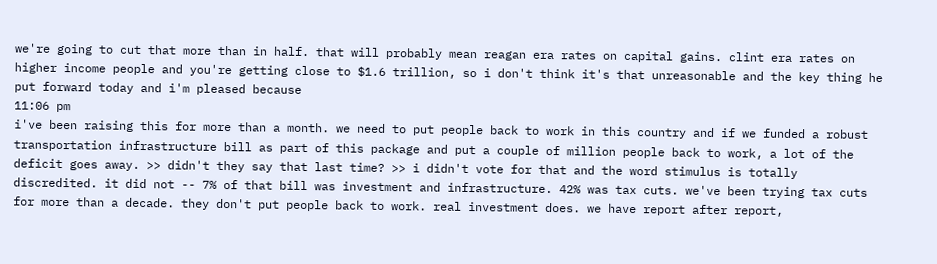we're going to cut that more than in half. that will probably mean reagan era rates on capital gains. clint era rates on higher income people and you're getting close to $1.6 trillion, so i don't think it's that unreasonable and the key thing he put forward today and i'm pleased because
11:06 pm
i've been raising this for more than a month. we need to put people back to work in this country and if we funded a robust transportation infrastructure bill as part of this package and put a couple of million people back to work, a lot of the deficit goes away. >> didn't they say that last time? >> i didn't vote for that and the word stimulus is totally discredited. it did not -- 7% of that bill was investment and infrastructure. 42% was tax cuts. we've been trying tax cuts for more than a decade. they don't put people back to work. real investment does. we have report after report,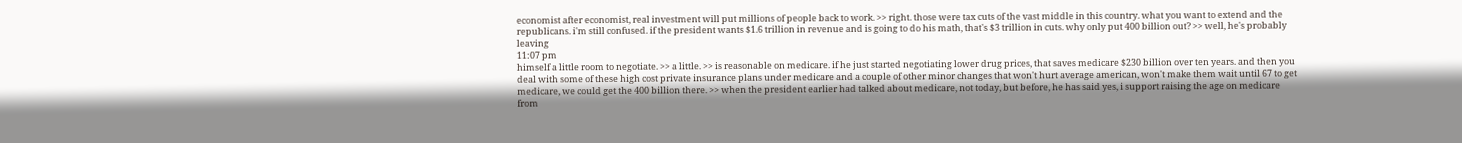economist after economist, real investment will put millions of people back to work. >> right. those were tax cuts of the vast middle in this country. what you want to extend and the republicans. i'm still confused. if the president wants $1.6 trillion in revenue and is going to do his math, that's $3 trillion in cuts. why only put 400 billion out? >> well, he's probably leaving
11:07 pm
himself a little room to negotiate. >> a little. >> is reasonable on medicare. if he just started negotiating lower drug prices, that saves medicare $230 billion over ten years. and then you deal with some of these high cost private insurance plans under medicare and a couple of other minor changes that won't hurt average american, won't make them wait until 67 to get medicare, we could get the 400 billion there. >> when the president earlier had talked about medicare, not today, but before, he has said yes, i support raising the age on medicare from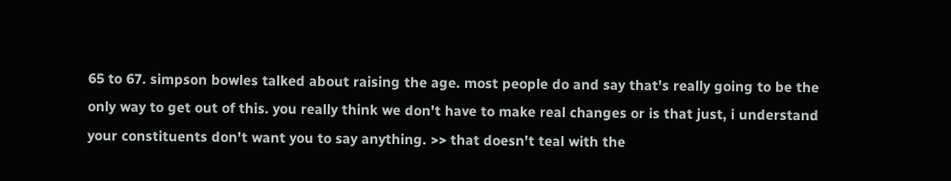65 to 67. simpson bowles talked about raising the age. most people do and say that's really going to be the only way to get out of this. you really think we don't have to make real changes or is that just, i understand your constituents don't want you to say anything. >> that doesn't teal with the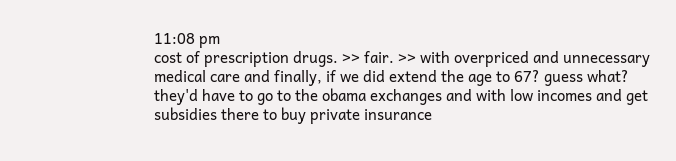11:08 pm
cost of prescription drugs. >> fair. >> with overpriced and unnecessary medical care and finally, if we did extend the age to 67? guess what? they'd have to go to the obama exchanges and with low incomes and get subsidies there to buy private insurance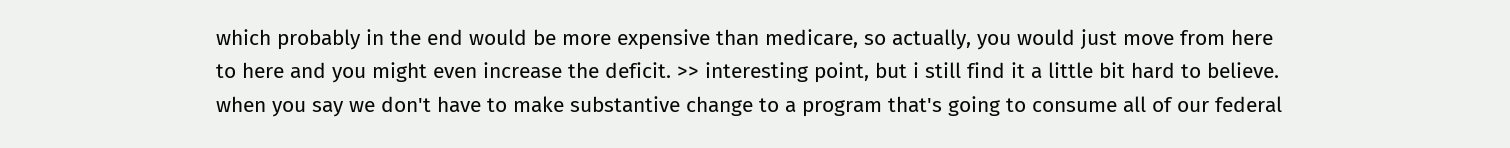which probably in the end would be more expensive than medicare, so actually, you would just move from here to here and you might even increase the deficit. >> interesting point, but i still find it a little bit hard to believe. when you say we don't have to make substantive change to a program that's going to consume all of our federal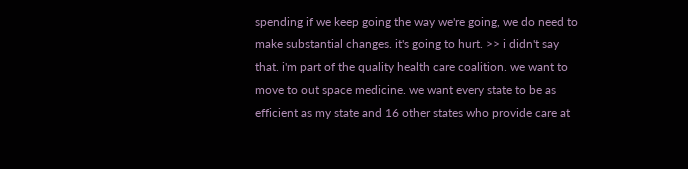spending if we keep going the way we're going, we do need to make substantial changes. it's going to hurt. >> i didn't say that. i'm part of the quality health care coalition. we want to move to out space medicine. we want every state to be as efficient as my state and 16 other states who provide care at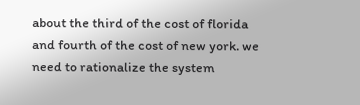about the third of the cost of florida and fourth of the cost of new york. we need to rationalize the system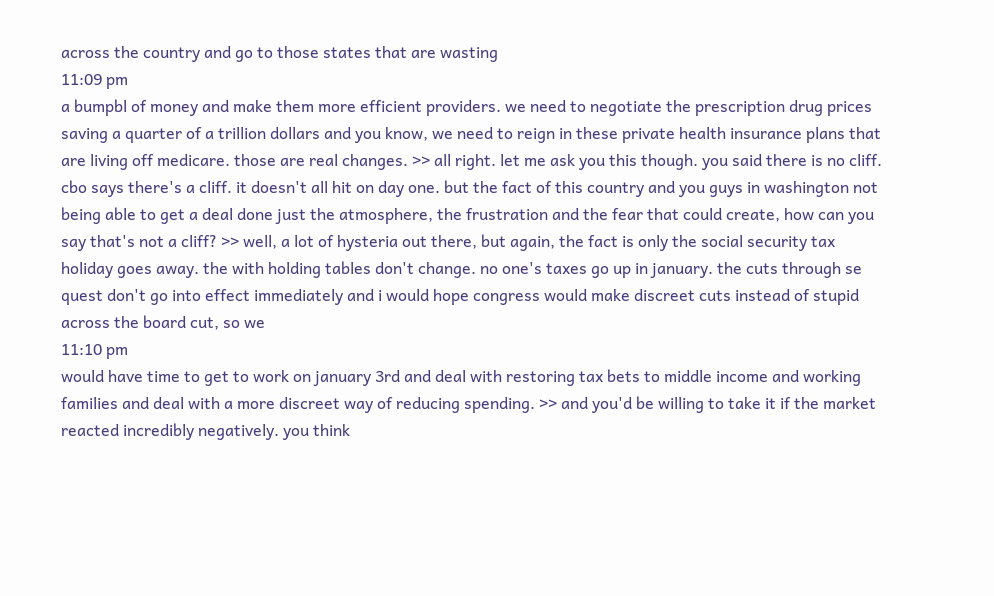across the country and go to those states that are wasting
11:09 pm
a bumpbl of money and make them more efficient providers. we need to negotiate the prescription drug prices saving a quarter of a trillion dollars and you know, we need to reign in these private health insurance plans that are living off medicare. those are real changes. >> all right. let me ask you this though. you said there is no cliff. cbo says there's a cliff. it doesn't all hit on day one. but the fact of this country and you guys in washington not being able to get a deal done just the atmosphere, the frustration and the fear that could create, how can you say that's not a cliff? >> well, a lot of hysteria out there, but again, the fact is only the social security tax holiday goes away. the with holding tables don't change. no one's taxes go up in january. the cuts through se quest don't go into effect immediately and i would hope congress would make discreet cuts instead of stupid across the board cut, so we
11:10 pm
would have time to get to work on january 3rd and deal with restoring tax bets to middle income and working families and deal with a more discreet way of reducing spending. >> and you'd be willing to take it if the market reacted incredibly negatively. you think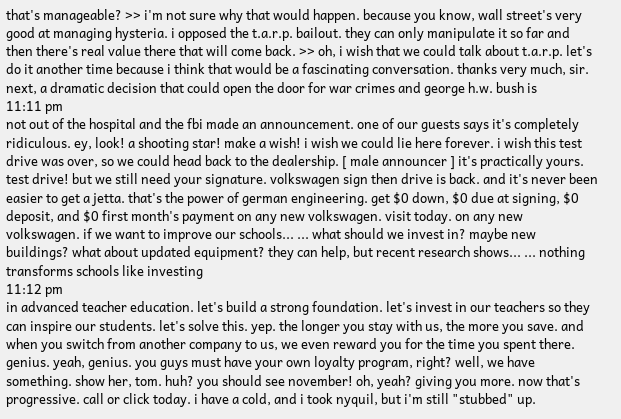that's manageable? >> i'm not sure why that would happen. because you know, wall street's very good at managing hysteria. i opposed the t.a.r.p. bailout. they can only manipulate it so far and then there's real value there that will come back. >> oh, i wish that we could talk about t.a.r.p. let's do it another time because i think that would be a fascinating conversation. thanks very much, sir. next, a dramatic decision that could open the door for war crimes and george h.w. bush is
11:11 pm
not out of the hospital and the fbi made an announcement. one of our guests says it's completely ridiculous. ey, look! a shooting star! make a wish! i wish we could lie here forever. i wish this test drive was over, so we could head back to the dealership. [ male announcer ] it's practically yours. test drive! but we still need your signature. volkswagen sign then drive is back. and it's never been easier to get a jetta. that's the power of german engineering. get $0 down, $0 due at signing, $0 deposit, and $0 first month's payment on any new volkswagen. visit today. on any new volkswagen. if we want to improve our schools... ... what should we invest in? maybe new buildings? what about updated equipment? they can help, but recent research shows... ... nothing transforms schools like investing
11:12 pm
in advanced teacher education. let's build a strong foundation. let's invest in our teachers so they can inspire our students. let's solve this. yep. the longer you stay with us, the more you save. and when you switch from another company to us, we even reward you for the time you spent there. genius. yeah, genius. you guys must have your own loyalty program, right? well, we have something. show her, tom. huh? you should see november! oh, yeah? giving you more. now that's progressive. call or click today. i have a cold, and i took nyquil, but i'm still "stubbed" up.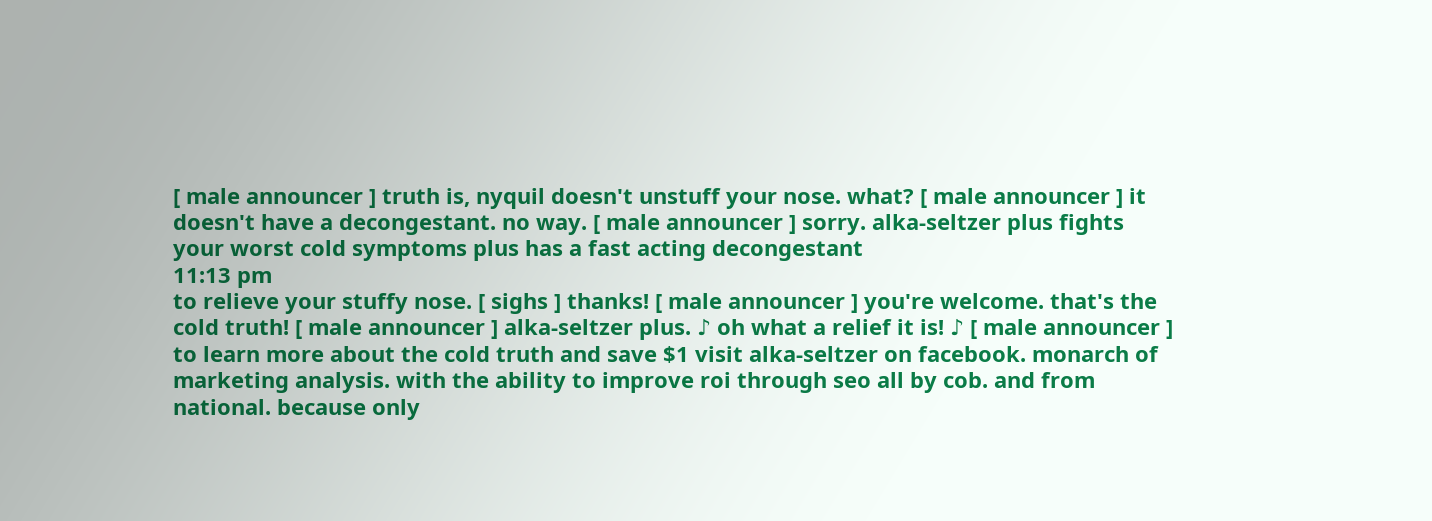[ male announcer ] truth is, nyquil doesn't unstuff your nose. what? [ male announcer ] it doesn't have a decongestant. no way. [ male announcer ] sorry. alka-seltzer plus fights your worst cold symptoms plus has a fast acting decongestant
11:13 pm
to relieve your stuffy nose. [ sighs ] thanks! [ male announcer ] you're welcome. that's the cold truth! [ male announcer ] alka-seltzer plus. ♪ oh what a relief it is! ♪ [ male announcer ] to learn more about the cold truth and save $1 visit alka-seltzer on facebook. monarch of marketing analysis. with the ability to improve roi through seo all by cob. and from national. because only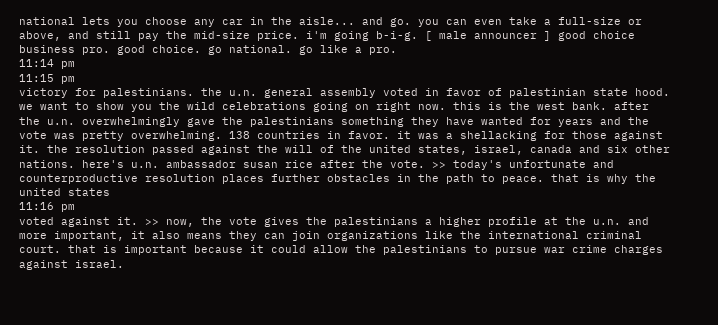national lets you choose any car in the aisle... and go. you can even take a full-size or above, and still pay the mid-size price. i'm going b-i-g. [ male announcer ] good choice business pro. good choice. go national. go like a pro.
11:14 pm
11:15 pm
victory for palestinians. the u.n. general assembly voted in favor of palestinian state hood. we want to show you the wild celebrations going on right now. this is the west bank. after the u.n. overwhelmingly gave the palestinians something they have wanted for years and the vote was pretty overwhelming. 138 countries in favor. it was a shellacking for those against it. the resolution passed against the will of the united states, israel, canada and six other nations. here's u.n. ambassador susan rice after the vote. >> today's unfortunate and counterproductive resolution places further obstacles in the path to peace. that is why the united states
11:16 pm
voted against it. >> now, the vote gives the palestinians a higher profile at the u.n. and more important, it also means they can join organizations like the international criminal court. that is important because it could allow the palestinians to pursue war crime charges against israel.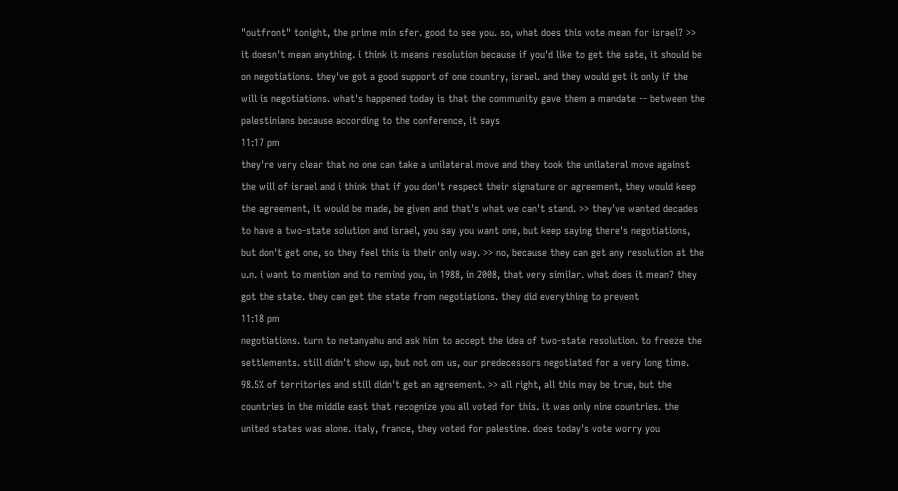"outfront" tonight, the prime min sfer. good to see you. so, what does this vote mean for israel? >> it doesn't mean anything. i think it means resolution because if you'd like to get the sate, it should be on negotiations. they've got a good support of one country, israel. and they would get it only if the will is negotiations. what's happened today is that the community gave them a mandate -- between the palestinians because according to the conference, it says
11:17 pm
they're very clear that no one can take a unilateral move and they took the unilateral move against the will of israel and i think that if you don't respect their signature or agreement, they would keep the agreement, it would be made, be given and that's what we can't stand. >> they've wanted decades to have a two-state solution and israel, you say you want one, but keep saying there's negotiations, but don't get one, so they feel this is their only way. >> no, because they can get any resolution at the u.n. i want to mention and to remind you, in 1988, in 2008, that very similar. what does it mean? they got the state. they can get the state from negotiations. they did everything to prevent
11:18 pm
negotiations. turn to netanyahu and ask him to accept the idea of two-state resolution. to freeze the settlements. still didn't show up, but not om us, our predecessors negotiated for a very long time. 98.5% of territories and still didn't get an agreement. >> all right, all this may be true, but the countries in the middle east that recognize you all voted for this. it was only nine countries. the united states was alone. italy, france, they voted for palestine. does today's vote worry you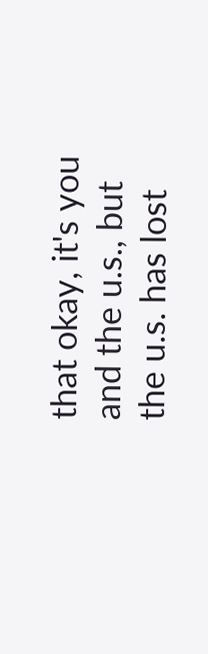that okay, it's you and the u.s., but the u.s. has lost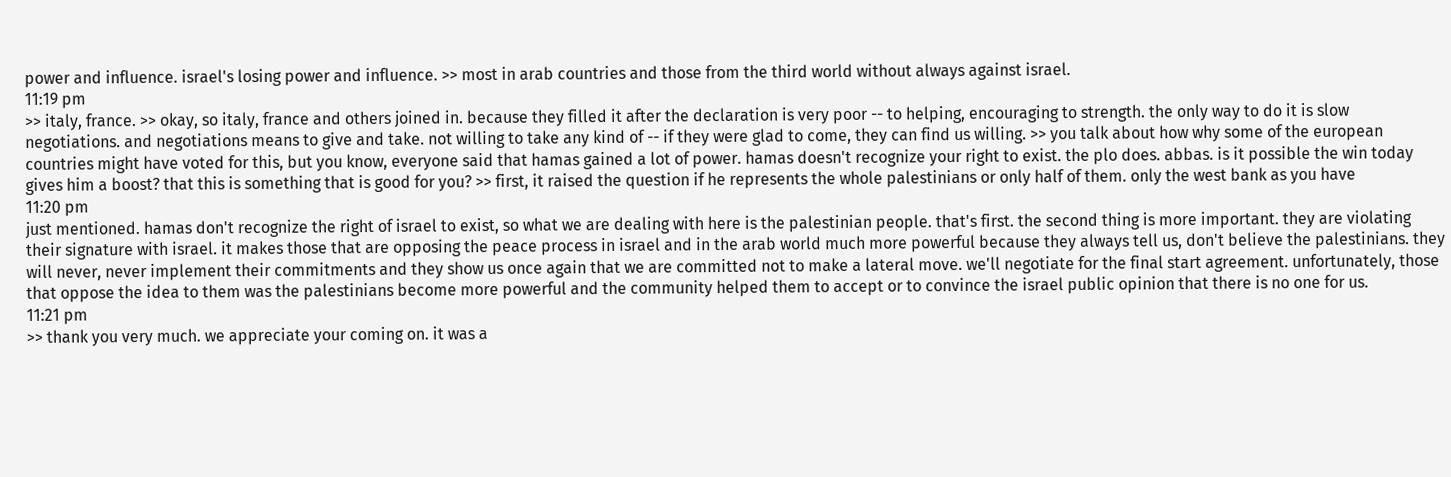power and influence. israel's losing power and influence. >> most in arab countries and those from the third world without always against israel.
11:19 pm
>> italy, france. >> okay, so italy, france and others joined in. because they filled it after the declaration is very poor -- to helping, encouraging to strength. the only way to do it is slow negotiations. and negotiations means to give and take. not willing to take any kind of -- if they were glad to come, they can find us willing. >> you talk about how why some of the european countries might have voted for this, but you know, everyone said that hamas gained a lot of power. hamas doesn't recognize your right to exist. the plo does. abbas. is it possible the win today gives him a boost? that this is something that is good for you? >> first, it raised the question if he represents the whole palestinians or only half of them. only the west bank as you have
11:20 pm
just mentioned. hamas don't recognize the right of israel to exist, so what we are dealing with here is the palestinian people. that's first. the second thing is more important. they are violating their signature with israel. it makes those that are opposing the peace process in israel and in the arab world much more powerful because they always tell us, don't believe the palestinians. they will never, never implement their commitments and they show us once again that we are committed not to make a lateral move. we'll negotiate for the final start agreement. unfortunately, those that oppose the idea to them was the palestinians become more powerful and the community helped them to accept or to convince the israel public opinion that there is no one for us.
11:21 pm
>> thank you very much. we appreciate your coming on. it was a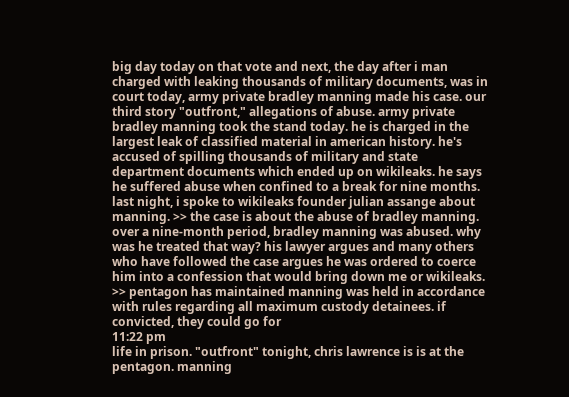big day today on that vote and next, the day after i man charged with leaking thousands of military documents, was in court today, army private bradley manning made his case. our third story "outfront," allegations of abuse. army private bradley manning took the stand today. he is charged in the largest leak of classified material in american history. he's accused of spilling thousands of military and state department documents which ended up on wikileaks. he says he suffered abuse when confined to a break for nine months. last night, i spoke to wikileaks founder julian assange about manning. >> the case is about the abuse of bradley manning. over a nine-month period, bradley manning was abused. why was he treated that way? his lawyer argues and many others who have followed the case argues he was ordered to coerce him into a confession that would bring down me or wikileaks. >> pentagon has maintained manning was held in accordance with rules regarding all maximum custody detainees. if convicted, they could go for
11:22 pm
life in prison. "outfront" tonight, chris lawrence is is at the pentagon. manning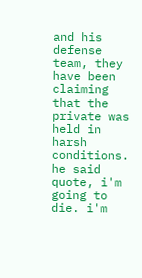and his defense team, they have been claiming that the private was held in harsh conditions. he said quote, i'm going to die. i'm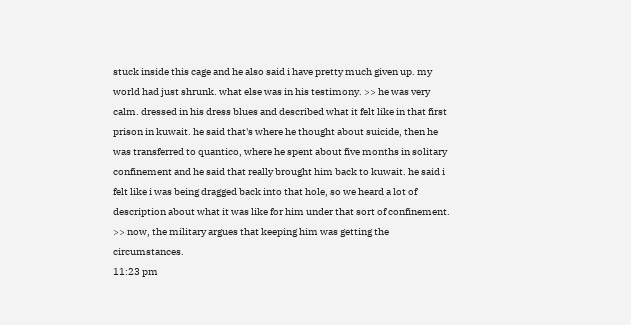stuck inside this cage and he also said i have pretty much given up. my world had just shrunk. what else was in his testimony. >> he was very calm. dressed in his dress blues and described what it felt like in that first prison in kuwait. he said that's where he thought about suicide, then he was transferred to quantico, where he spent about five months in solitary confinement and he said that really brought him back to kuwait. he said i felt like i was being dragged back into that hole, so we heard a lot of description about what it was like for him under that sort of confinement. >> now, the military argues that keeping him was getting the circumstances.
11:23 pm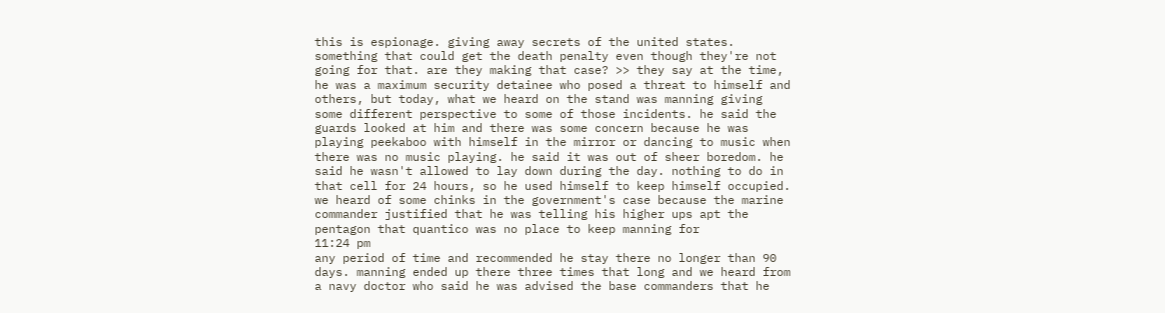this is espionage. giving away secrets of the united states. something that could get the death penalty even though they're not going for that. are they making that case? >> they say at the time, he was a maximum security detainee who posed a threat to himself and others, but today, what we heard on the stand was manning giving some different perspective to some of those incidents. he said the guards looked at him and there was some concern because he was playing peekaboo with himself in the mirror or dancing to music when there was no music playing. he said it was out of sheer boredom. he said he wasn't allowed to lay down during the day. nothing to do in that cell for 24 hours, so he used himself to keep himself occupied. we heard of some chinks in the government's case because the marine commander justified that he was telling his higher ups apt the pentagon that quantico was no place to keep manning for
11:24 pm
any period of time and recommended he stay there no longer than 90 days. manning ended up there three times that long and we heard from a navy doctor who said he was advised the base commanders that he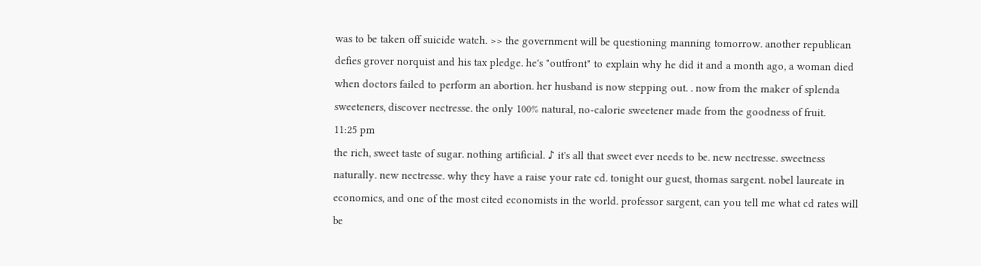was to be taken off suicide watch. >> the government will be questioning manning tomorrow. another republican defies grover norquist and his tax pledge. he's "outfront" to explain why he did it and a month ago, a woman died when doctors failed to perform an abortion. her husband is now stepping out. . now from the maker of splenda sweeteners, discover nectresse. the only 100% natural, no-calorie sweetener made from the goodness of fruit.
11:25 pm
the rich, sweet taste of sugar. nothing artificial. ♪ it's all that sweet ever needs to be. new nectresse. sweetness naturally. new nectresse. why they have a raise your rate cd. tonight our guest, thomas sargent. nobel laureate in economics, and one of the most cited economists in the world. professor sargent, can you tell me what cd rates will be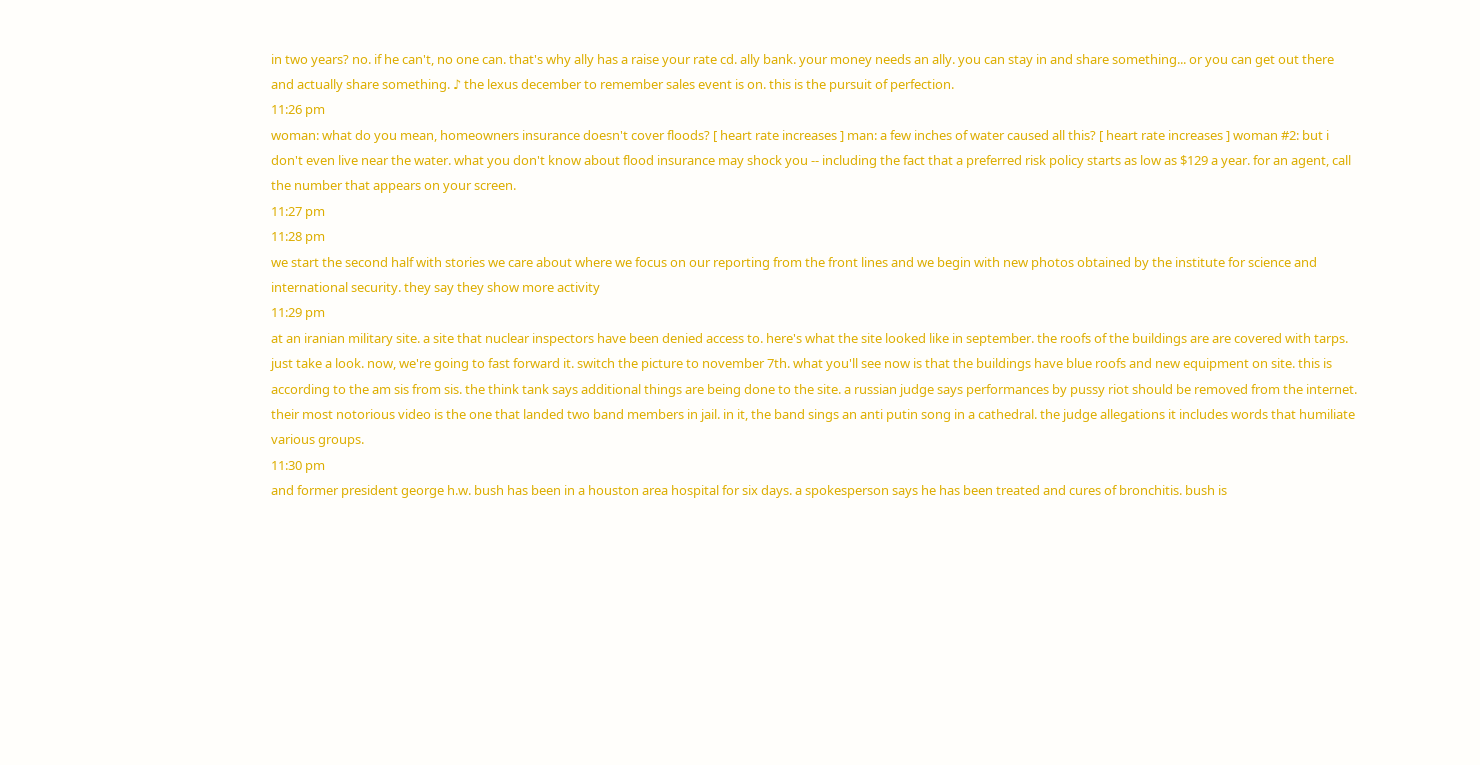in two years? no. if he can't, no one can. that's why ally has a raise your rate cd. ally bank. your money needs an ally. you can stay in and share something... or you can get out there and actually share something. ♪ the lexus december to remember sales event is on. this is the pursuit of perfection.
11:26 pm
woman: what do you mean, homeowners insurance doesn't cover floods? [ heart rate increases ] man: a few inches of water caused all this? [ heart rate increases ] woman #2: but i don't even live near the water. what you don't know about flood insurance may shock you -- including the fact that a preferred risk policy starts as low as $129 a year. for an agent, call the number that appears on your screen.
11:27 pm
11:28 pm
we start the second half with stories we care about where we focus on our reporting from the front lines and we begin with new photos obtained by the institute for science and international security. they say they show more activity
11:29 pm
at an iranian military site. a site that nuclear inspectors have been denied access to. here's what the site looked like in september. the roofs of the buildings are are covered with tarps. just take a look. now, we're going to fast forward it. switch the picture to november 7th. what you'll see now is that the buildings have blue roofs and new equipment on site. this is according to the am sis from sis. the think tank says additional things are being done to the site. a russian judge says performances by pussy riot should be removed from the internet. their most notorious video is the one that landed two band members in jail. in it, the band sings an anti putin song in a cathedral. the judge allegations it includes words that humiliate various groups.
11:30 pm
and former president george h.w. bush has been in a houston area hospital for six days. a spokesperson says he has been treated and cures of bronchitis. bush is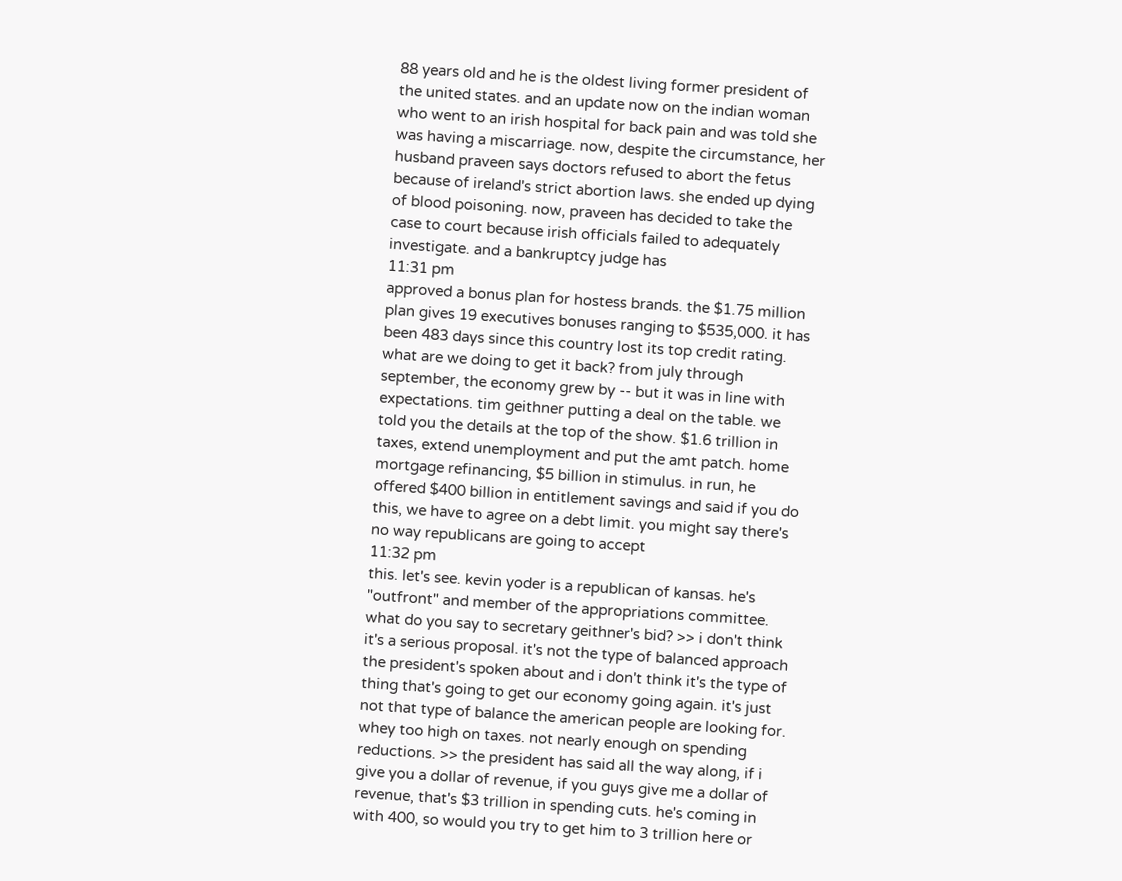88 years old and he is the oldest living former president of the united states. and an update now on the indian woman who went to an irish hospital for back pain and was told she was having a miscarriage. now, despite the circumstance, her husband praveen says doctors refused to abort the fetus because of ireland's strict abortion laws. she ended up dying of blood poisoning. now, praveen has decided to take the case to court because irish officials failed to adequately investigate. and a bankruptcy judge has
11:31 pm
approved a bonus plan for hostess brands. the $1.75 million plan gives 19 executives bonuses ranging to $535,000. it has been 483 days since this country lost its top credit rating. what are we doing to get it back? from july through september, the economy grew by -- but it was in line with expectations. tim geithner putting a deal on the table. we told you the details at the top of the show. $1.6 trillion in taxes, extend unemployment and put the amt patch. home mortgage refinancing, $5 billion in stimulus. in run, he offered $400 billion in entitlement savings and said if you do this, we have to agree on a debt limit. you might say there's no way republicans are going to accept
11:32 pm
this. let's see. kevin yoder is a republican of kansas. he's "outfront" and member of the appropriations committee. what do you say to secretary geithner's bid? >> i don't think it's a serious proposal. it's not the type of balanced approach the president's spoken about and i don't think it's the type of thing that's going to get our economy going again. it's just not that type of balance the american people are looking for. whey too high on taxes. not nearly enough on spending reductions. >> the president has said all the way along, if i give you a dollar of revenue, if you guys give me a dollar of revenue, that's $3 trillion in spending cuts. he's coming in with 400, so would you try to get him to 3 trillion here or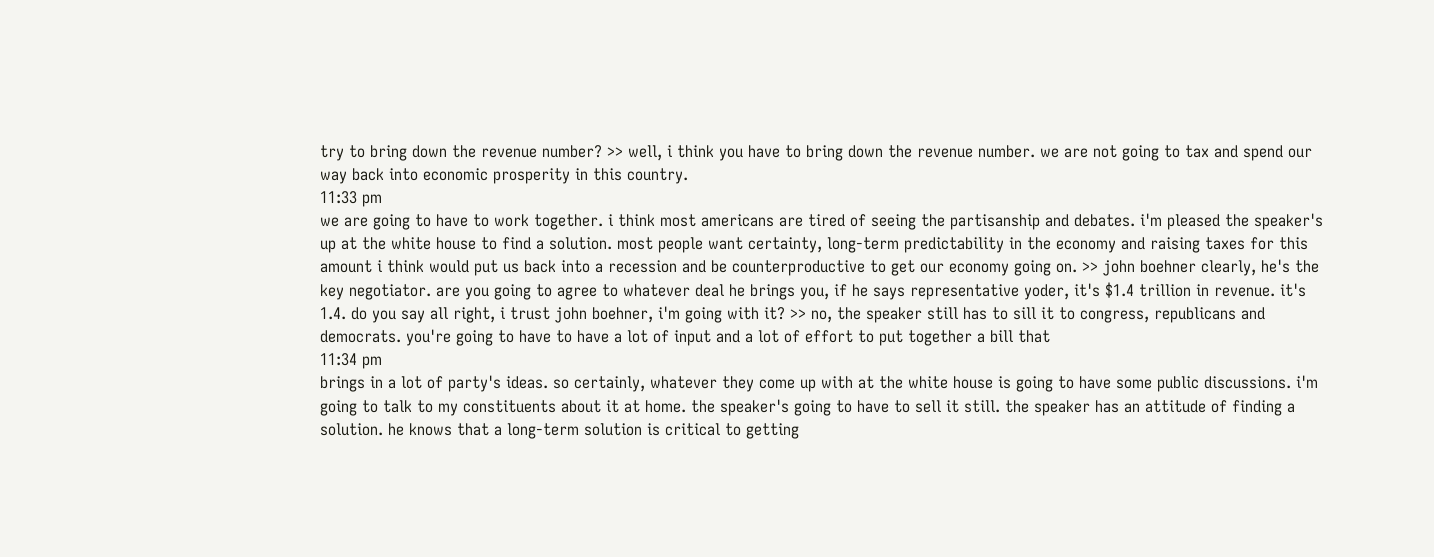try to bring down the revenue number? >> well, i think you have to bring down the revenue number. we are not going to tax and spend our way back into economic prosperity in this country.
11:33 pm
we are going to have to work together. i think most americans are tired of seeing the partisanship and debates. i'm pleased the speaker's up at the white house to find a solution. most people want certainty, long-term predictability in the economy and raising taxes for this amount i think would put us back into a recession and be counterproductive to get our economy going on. >> john boehner clearly, he's the key negotiator. are you going to agree to whatever deal he brings you, if he says representative yoder, it's $1.4 trillion in revenue. it's 1.4. do you say all right, i trust john boehner, i'm going with it? >> no, the speaker still has to sill it to congress, republicans and democrats. you're going to have to have a lot of input and a lot of effort to put together a bill that
11:34 pm
brings in a lot of party's ideas. so certainly, whatever they come up with at the white house is going to have some public discussions. i'm going to talk to my constituents about it at home. the speaker's going to have to sell it still. the speaker has an attitude of finding a solution. he knows that a long-term solution is critical to getting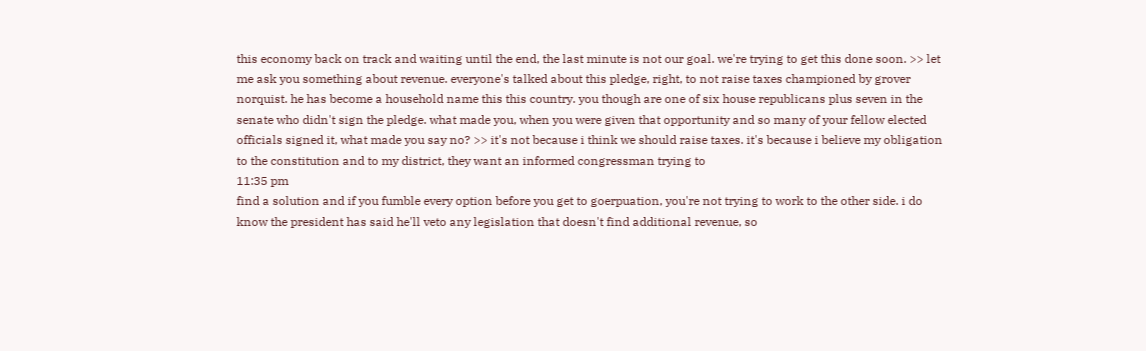this economy back on track and waiting until the end, the last minute is not our goal. we're trying to get this done soon. >> let me ask you something about revenue. everyone's talked about this pledge, right, to not raise taxes championed by grover norquist. he has become a household name this this country. you though are one of six house republicans plus seven in the senate who didn't sign the pledge. what made you, when you were given that opportunity and so many of your fellow elected officials signed it, what made you say no? >> it's not because i think we should raise taxes. it's because i believe my obligation to the constitution and to my district, they want an informed congressman trying to
11:35 pm
find a solution and if you fumble every option before you get to goerpuation, you're not trying to work to the other side. i do know the president has said he'll veto any legislation that doesn't find additional revenue, so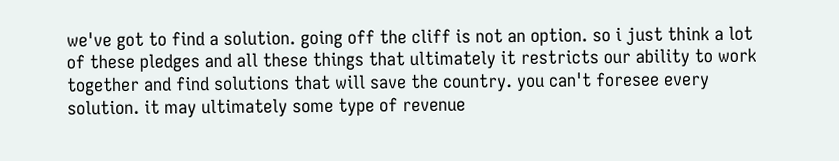we've got to find a solution. going off the cliff is not an option. so i just think a lot of these pledges and all these things that ultimately it restricts our ability to work together and find solutions that will save the country. you can't foresee every solution. it may ultimately some type of revenue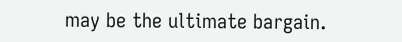may be the ultimate bargain.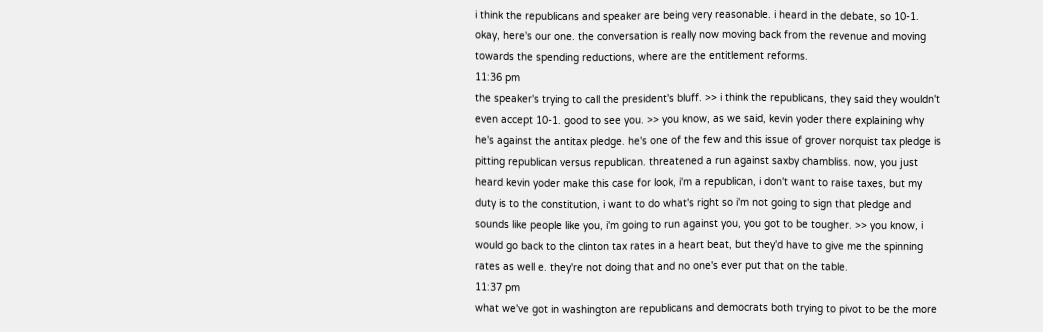i think the republicans and speaker are being very reasonable. i heard in the debate, so 10-1. okay, here's our one. the conversation is really now moving back from the revenue and moving towards the spending reductions, where are the entitlement reforms.
11:36 pm
the speaker's trying to call the president's bluff. >> i think the republicans, they said they wouldn't even accept 10-1. good to see you. >> you know, as we said, kevin yoder there explaining why he's against the antitax pledge. he's one of the few and this issue of grover norquist tax pledge is pitting republican versus republican. threatened a run against saxby chambliss. now, you just heard kevin yoder make this case for look, i'm a republican, i don't want to raise taxes, but my duty is to the constitution, i want to do what's right so i'm not going to sign that pledge and sounds like people like you, i'm going to run against you, you got to be tougher. >> you know, i would go back to the clinton tax rates in a heart beat, but they'd have to give me the spinning rates as well e. they're not doing that and no one's ever put that on the table.
11:37 pm
what we've got in washington are republicans and democrats both trying to pivot to be the more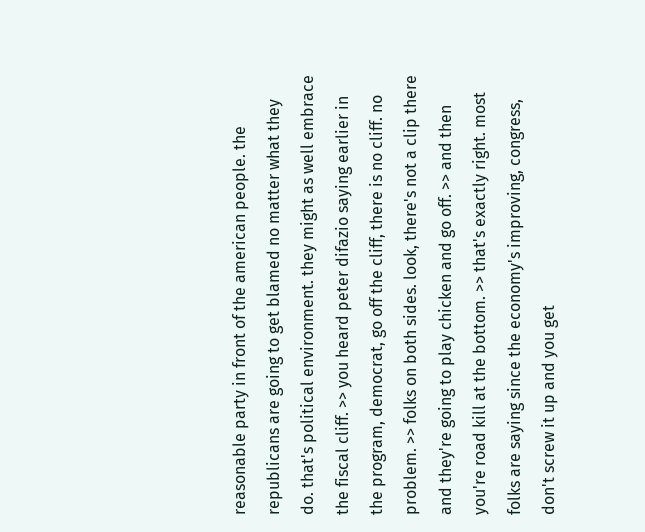reasonable party in front of the american people. the republicans are going to get blamed no matter what they do. that's political environment. they might as well embrace the fiscal cliff. >> you heard peter difazio saying earlier in the program, democrat, go off the cliff, there is no cliff. no problem. >> folks on both sides. look, there's not a clip there and they're going to play chicken and go off. >> and then you're road kill at the bottom. >> that's exactly right. most folks are saying since the economy's improving, congress, don't screw it up and you get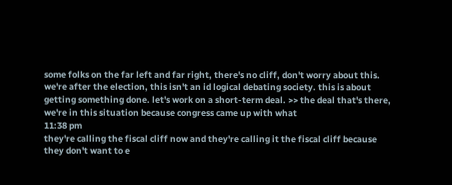some folks on the far left and far right, there's no cliff, don't worry about this. we're after the election, this isn't an id logical debating society. this is about getting something done. let's work on a short-term deal. >> the deal that's there, we're in this situation because congress came up with what
11:38 pm
they're calling the fiscal cliff now and they're calling it the fiscal cliff because they don't want to e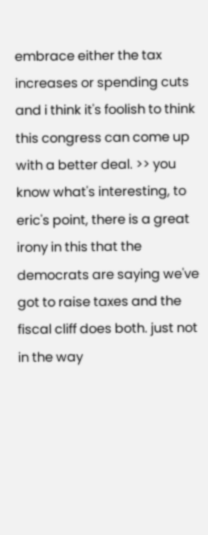embrace either the tax increases or spending cuts and i think it's foolish to think this congress can come up with a better deal. >> you know what's interesting, to eric's point, there is a great irony in this that the democrats are saying we've got to raise taxes and the fiscal cliff does both. just not in the way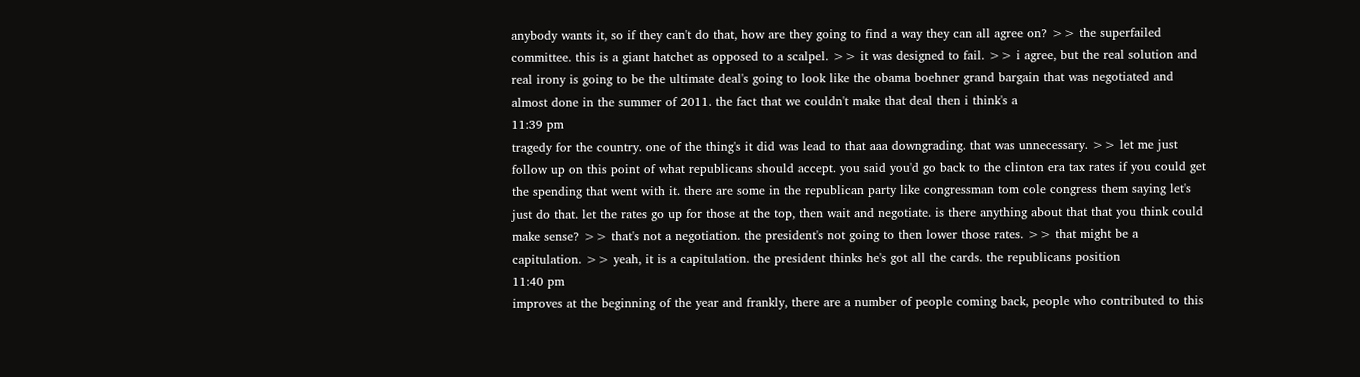anybody wants it, so if they can't do that, how are they going to find a way they can all agree on? >> the superfailed committee. this is a giant hatchet as opposed to a scalpel. >> it was designed to fail. >> i agree, but the real solution and real irony is going to be the ultimate deal's going to look like the obama boehner grand bargain that was negotiated and almost done in the summer of 2011. the fact that we couldn't make that deal then i think's a
11:39 pm
tragedy for the country. one of the thing's it did was lead to that aaa downgrading. that was unnecessary. >> let me just follow up on this point of what republicans should accept. you said you'd go back to the clinton era tax rates if you could get the spending that went with it. there are some in the republican party like congressman tom cole congress them saying let's just do that. let the rates go up for those at the top, then wait and negotiate. is there anything about that that you think could make sense? >> that's not a negotiation. the president's not going to then lower those rates. >> that might be a capitulation. >> yeah, it is a capitulation. the president thinks he's got all the cards. the republicans position
11:40 pm
improves at the beginning of the year and frankly, there are a number of people coming back, people who contributed to this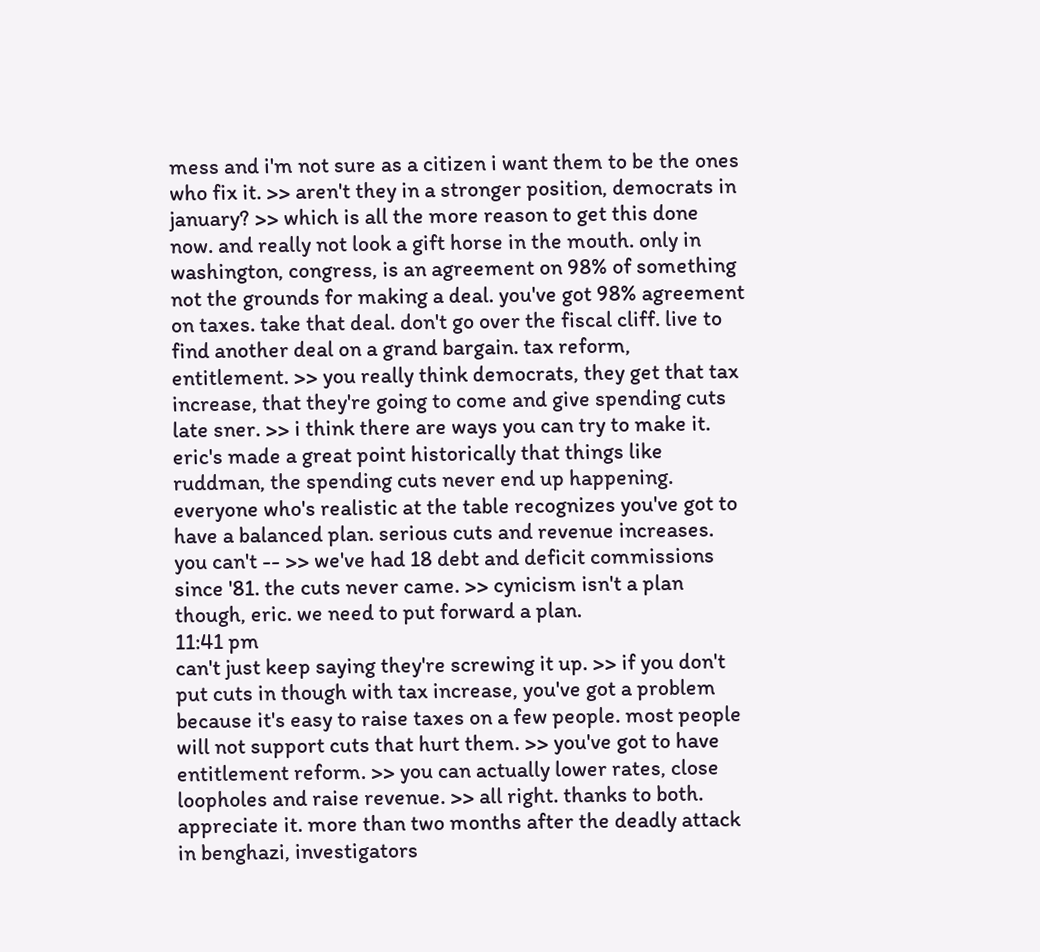mess and i'm not sure as a citizen i want them to be the ones who fix it. >> aren't they in a stronger position, democrats in january? >> which is all the more reason to get this done now. and really not look a gift horse in the mouth. only in washington, congress, is an agreement on 98% of something not the grounds for making a deal. you've got 98% agreement on taxes. take that deal. don't go over the fiscal cliff. live to find another deal on a grand bargain. tax reform, entitlement. >> you really think democrats, they get that tax increase, that they're going to come and give spending cuts late sner. >> i think there are ways you can try to make it. eric's made a great point historically that things like ruddman, the spending cuts never end up happening. everyone who's realistic at the table recognizes you've got to have a balanced plan. serious cuts and revenue increases. you can't -- >> we've had 18 debt and deficit commissions since '81. the cuts never came. >> cynicism isn't a plan though, eric. we need to put forward a plan.
11:41 pm
can't just keep saying they're screwing it up. >> if you don't put cuts in though with tax increase, you've got a problem because it's easy to raise taxes on a few people. most people will not support cuts that hurt them. >> you've got to have entitlement reform. >> you can actually lower rates, close loopholes and raise revenue. >> all right. thanks to both. appreciate it. more than two months after the deadly attack in benghazi, investigators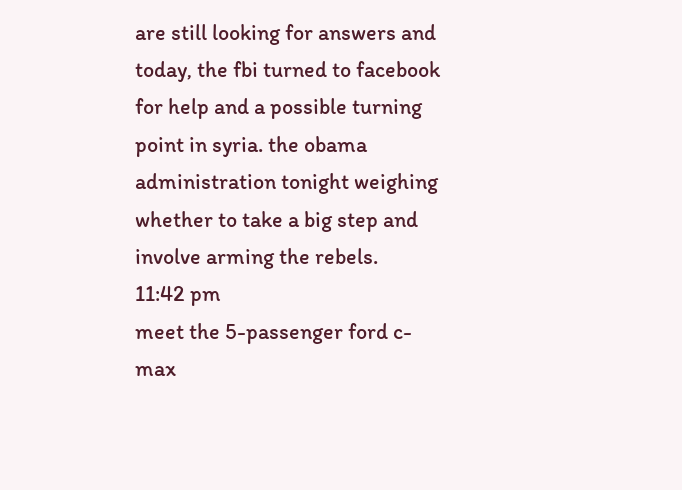are still looking for answers and today, the fbi turned to facebook for help and a possible turning point in syria. the obama administration tonight weighing whether to take a big step and involve arming the rebels.
11:42 pm
meet the 5-passenger ford c-max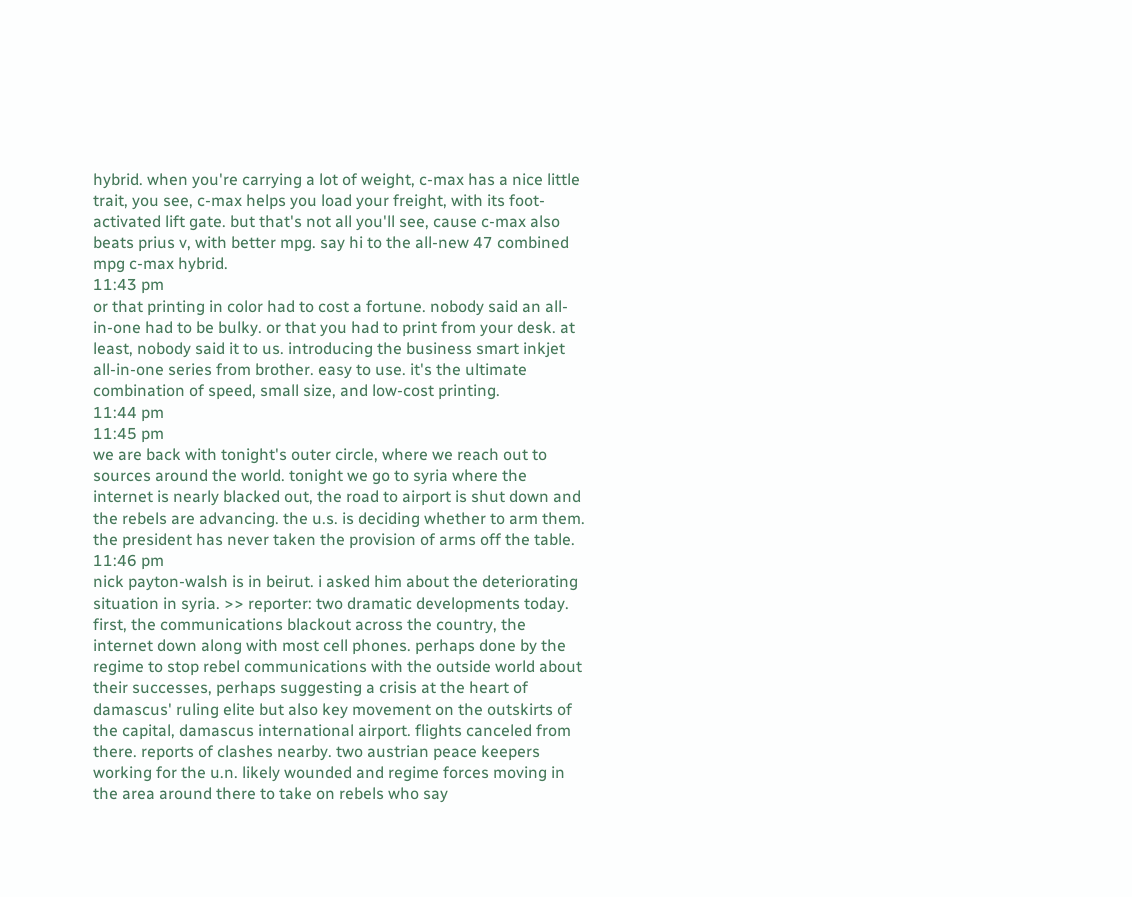hybrid. when you're carrying a lot of weight, c-max has a nice little trait, you see, c-max helps you load your freight, with its foot-activated lift gate. but that's not all you'll see, cause c-max also beats prius v, with better mpg. say hi to the all-new 47 combined mpg c-max hybrid.
11:43 pm
or that printing in color had to cost a fortune. nobody said an all-in-one had to be bulky. or that you had to print from your desk. at least, nobody said it to us. introducing the business smart inkjet all-in-one series from brother. easy to use. it's the ultimate combination of speed, small size, and low-cost printing.
11:44 pm
11:45 pm
we are back with tonight's outer circle, where we reach out to sources around the world. tonight we go to syria where the internet is nearly blacked out, the road to airport is shut down and the rebels are advancing. the u.s. is deciding whether to arm them. the president has never taken the provision of arms off the table.
11:46 pm
nick payton-walsh is in beirut. i asked him about the deteriorating situation in syria. >> reporter: two dramatic developments today. first, the communications blackout across the country, the internet down along with most cell phones. perhaps done by the regime to stop rebel communications with the outside world about their successes, perhaps suggesting a crisis at the heart of damascus' ruling elite but also key movement on the outskirts of the capital, damascus international airport. flights canceled from there. reports of clashes nearby. two austrian peace keepers working for the u.n. likely wounded and regime forces moving in the area around there to take on rebels who say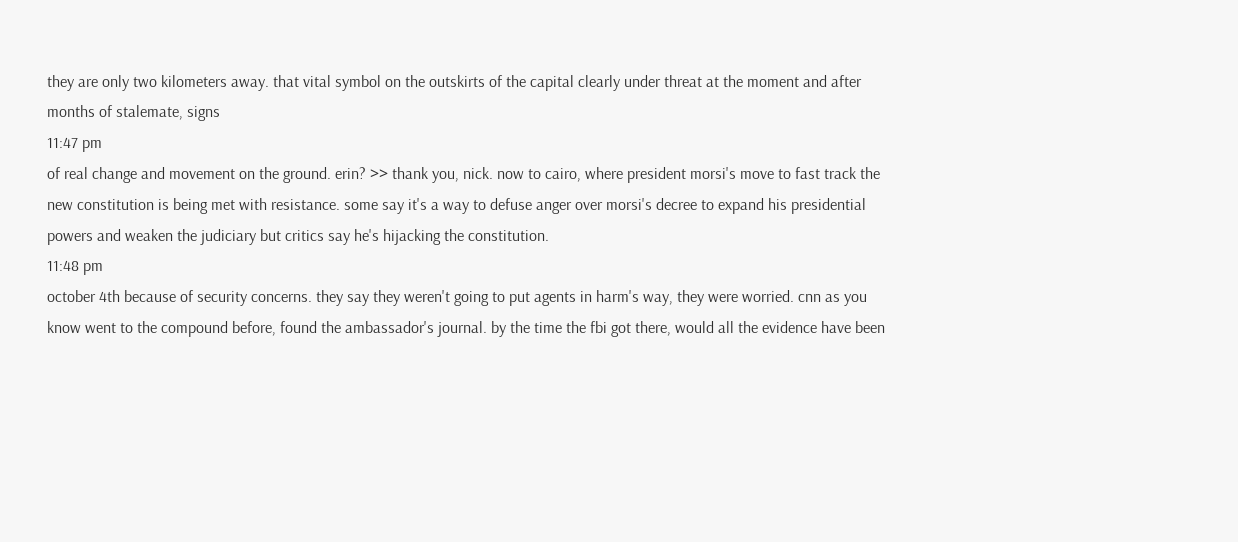they are only two kilometers away. that vital symbol on the outskirts of the capital clearly under threat at the moment and after months of stalemate, signs
11:47 pm
of real change and movement on the ground. erin? >> thank you, nick. now to cairo, where president morsi's move to fast track the new constitution is being met with resistance. some say it's a way to defuse anger over morsi's decree to expand his presidential powers and weaken the judiciary but critics say he's hijacking the constitution.
11:48 pm
october 4th because of security concerns. they say they weren't going to put agents in harm's way, they were worried. cnn as you know went to the compound before, found the ambassador's journal. by the time the fbi got there, would all the evidence have been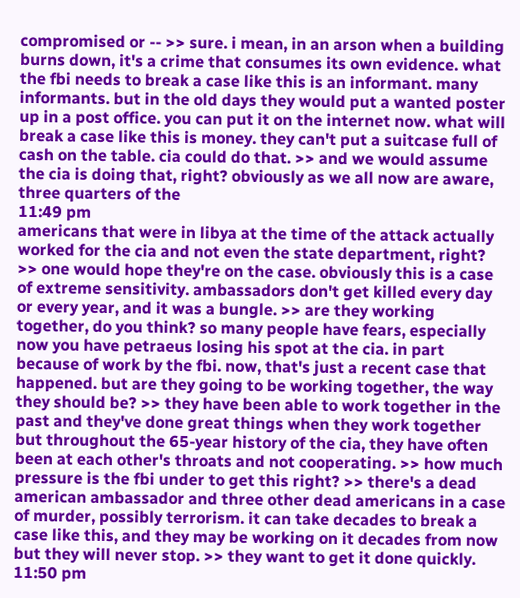compromised or -- >> sure. i mean, in an arson when a building burns down, it's a crime that consumes its own evidence. what the fbi needs to break a case like this is an informant. many informants. but in the old days they would put a wanted poster up in a post office. you can put it on the internet now. what will break a case like this is money. they can't put a suitcase full of cash on the table. cia could do that. >> and we would assume the cia is doing that, right? obviously as we all now are aware, three quarters of the
11:49 pm
americans that were in libya at the time of the attack actually worked for the cia and not even the state department, right? >> one would hope they're on the case. obviously this is a case of extreme sensitivity. ambassadors don't get killed every day or every year, and it was a bungle. >> are they working together, do you think? so many people have fears, especially now you have petraeus losing his spot at the cia. in part because of work by the fbi. now, that's just a recent case that happened. but are they going to be working together, the way they should be? >> they have been able to work together in the past and they've done great things when they work together but throughout the 65-year history of the cia, they have often been at each other's throats and not cooperating. >> how much pressure is the fbi under to get this right? >> there's a dead american ambassador and three other dead americans in a case of murder, possibly terrorism. it can take decades to break a case like this, and they may be working on it decades from now but they will never stop. >> they want to get it done quickly.
11:50 pm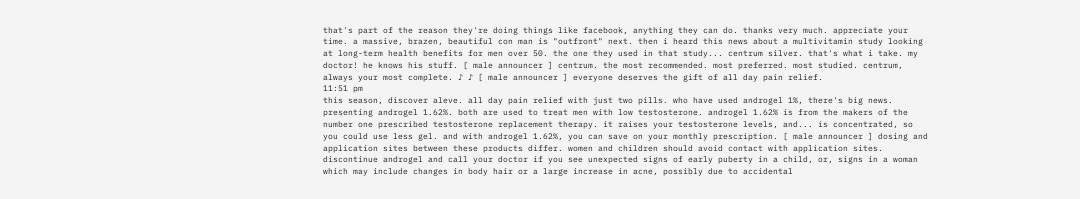that's part of the reason they're doing things like facebook, anything they can do. thanks very much. appreciate your time. a massive, brazen, beautiful con man is "outfront" next. then i heard this news about a multivitamin study looking at long-term health benefits for men over 50. the one they used in that study... centrum silver. that's what i take. my doctor! he knows his stuff. [ male announcer ] centrum. the most recommended. most preferred. most studied. centrum, always your most complete. ♪ ♪ [ male announcer ] everyone deserves the gift of all day pain relief.
11:51 pm
this season, discover aleve. all day pain relief with just two pills. who have used androgel 1%, there's big news. presenting androgel 1.62%. both are used to treat men with low testosterone. androgel 1.62% is from the makers of the number one prescribed testosterone replacement therapy. it raises your testosterone levels, and... is concentrated, so you could use less gel. and with androgel 1.62%, you can save on your monthly prescription. [ male announcer ] dosing and application sites between these products differ. women and children should avoid contact with application sites. discontinue androgel and call your doctor if you see unexpected signs of early puberty in a child, or, signs in a woman which may include changes in body hair or a large increase in acne, possibly due to accidental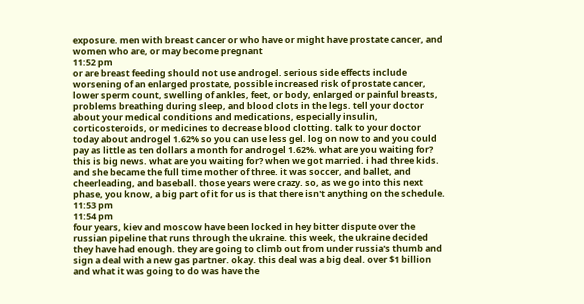exposure. men with breast cancer or who have or might have prostate cancer, and women who are, or may become pregnant
11:52 pm
or are breast feeding should not use androgel. serious side effects include worsening of an enlarged prostate, possible increased risk of prostate cancer, lower sperm count, swelling of ankles, feet, or body, enlarged or painful breasts, problems breathing during sleep, and blood clots in the legs. tell your doctor about your medical conditions and medications, especially insulin, corticosteroids, or medicines to decrease blood clotting. talk to your doctor today about androgel 1.62% so you can use less gel. log on now to and you could pay as little as ten dollars a month for androgel 1.62%. what are you waiting for? this is big news. what are you waiting for? when we got married. i had three kids. and she became the full time mother of three. it was soccer, and ballet, and cheerleading, and baseball. those years were crazy. so, as we go into this next phase, you know, a big part of it for us is that there isn't anything on the schedule.
11:53 pm
11:54 pm
four years, kiev and moscow have been locked in hey bitter dispute over the russian pipeline that runs through the ukraine. this week, the ukraine decided they have had enough. they are going to climb out from under russia's thumb and sign a deal with a new gas partner. okay. this deal was a big deal. over $1 billion and what it was going to do was have the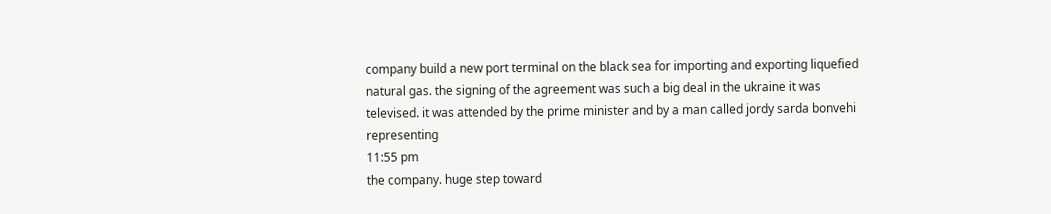company build a new port terminal on the black sea for importing and exporting liquefied natural gas. the signing of the agreement was such a big deal in the ukraine it was televised. it was attended by the prime minister and by a man called jordy sarda bonvehi representing
11:55 pm
the company. huge step toward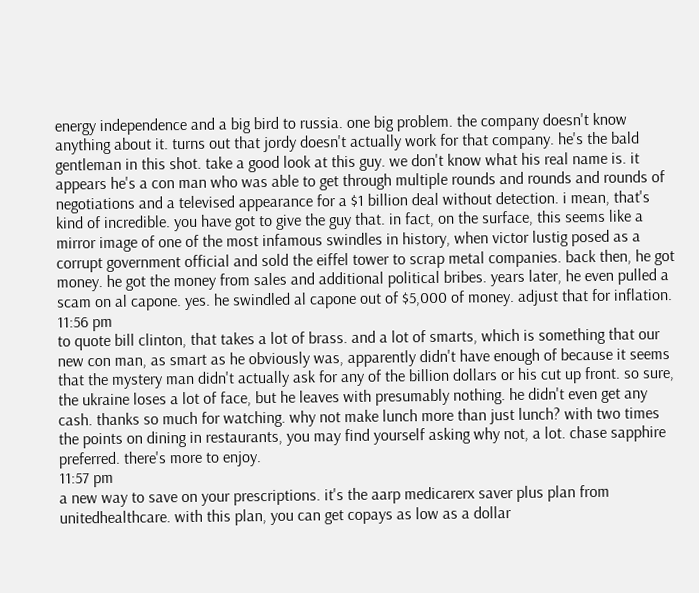energy independence and a big bird to russia. one big problem. the company doesn't know anything about it. turns out that jordy doesn't actually work for that company. he's the bald gentleman in this shot. take a good look at this guy. we don't know what his real name is. it appears he's a con man who was able to get through multiple rounds and rounds and rounds of negotiations and a televised appearance for a $1 billion deal without detection. i mean, that's kind of incredible. you have got to give the guy that. in fact, on the surface, this seems like a mirror image of one of the most infamous swindles in history, when victor lustig posed as a corrupt government official and sold the eiffel tower to scrap metal companies. back then, he got money. he got the money from sales and additional political bribes. years later, he even pulled a scam on al capone. yes. he swindled al capone out of $5,000 of money. adjust that for inflation.
11:56 pm
to quote bill clinton, that takes a lot of brass. and a lot of smarts, which is something that our new con man, as smart as he obviously was, apparently didn't have enough of because it seems that the mystery man didn't actually ask for any of the billion dollars or his cut up front. so sure, the ukraine loses a lot of face, but he leaves with presumably nothing. he didn't even get any cash. thanks so much for watching. why not make lunch more than just lunch? with two times the points on dining in restaurants, you may find yourself asking why not, a lot. chase sapphire preferred. there's more to enjoy.
11:57 pm
a new way to save on your prescriptions. it's the aarp medicarerx saver plus plan from unitedhealthcare. with this plan, you can get copays as low as a dollar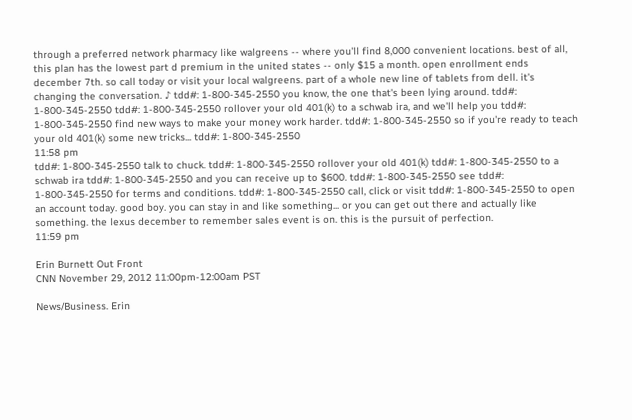through a preferred network pharmacy like walgreens -- where you'll find 8,000 convenient locations. best of all, this plan has the lowest part d premium in the united states -- only $15 a month. open enrollment ends december 7th. so call today or visit your local walgreens. part of a whole new line of tablets from dell. it's changing the conversation. ♪ tdd#: 1-800-345-2550 you know, the one that's been lying around. tdd#: 1-800-345-2550 tdd#: 1-800-345-2550 rollover your old 401(k) to a schwab ira, and we'll help you tdd#: 1-800-345-2550 find new ways to make your money work harder. tdd#: 1-800-345-2550 so if you're ready to teach your old 401(k) some new tricks... tdd#: 1-800-345-2550
11:58 pm
tdd#: 1-800-345-2550 talk to chuck. tdd#: 1-800-345-2550 rollover your old 401(k) tdd#: 1-800-345-2550 to a schwab ira tdd#: 1-800-345-2550 and you can receive up to $600. tdd#: 1-800-345-2550 see tdd#: 1-800-345-2550 for terms and conditions. tdd#: 1-800-345-2550 call, click or visit tdd#: 1-800-345-2550 to open an account today. good boy. you can stay in and like something... or you can get out there and actually like something. the lexus december to remember sales event is on. this is the pursuit of perfection.
11:59 pm

Erin Burnett Out Front
CNN November 29, 2012 11:00pm-12:00am PST

News/Business. Erin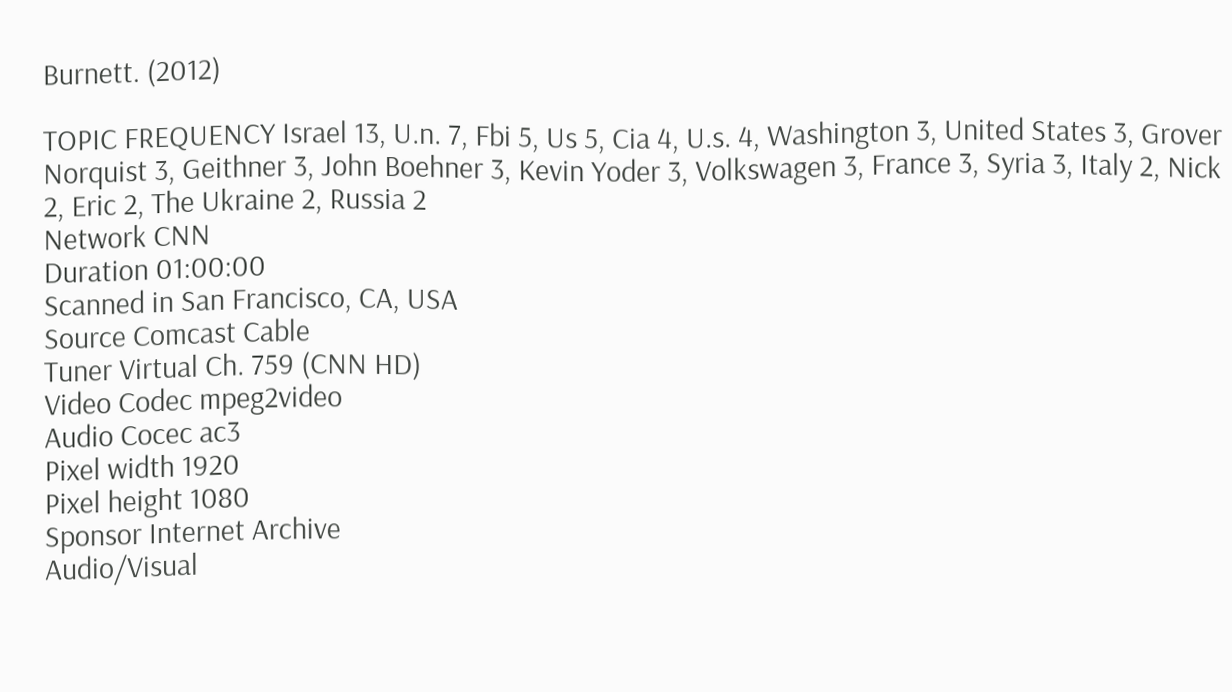Burnett. (2012)

TOPIC FREQUENCY Israel 13, U.n. 7, Fbi 5, Us 5, Cia 4, U.s. 4, Washington 3, United States 3, Grover Norquist 3, Geithner 3, John Boehner 3, Kevin Yoder 3, Volkswagen 3, France 3, Syria 3, Italy 2, Nick 2, Eric 2, The Ukraine 2, Russia 2
Network CNN
Duration 01:00:00
Scanned in San Francisco, CA, USA
Source Comcast Cable
Tuner Virtual Ch. 759 (CNN HD)
Video Codec mpeg2video
Audio Cocec ac3
Pixel width 1920
Pixel height 1080
Sponsor Internet Archive
Audio/Visual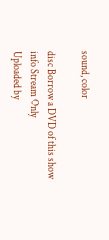sound, color

disc Borrow a DVD of this show
info Stream Only
Uploaded by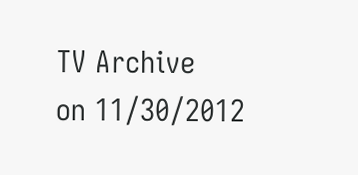TV Archive
on 11/30/2012